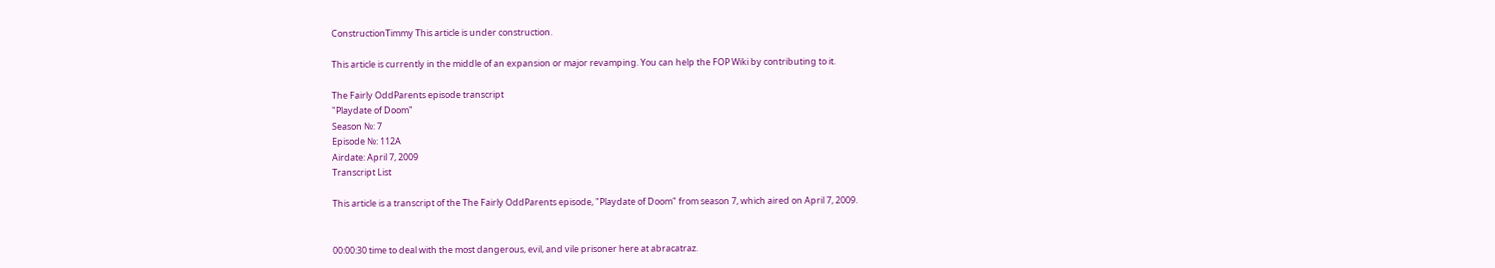ConstructionTimmy This article is under construction.

This article is currently in the middle of an expansion or major revamping. You can help the FOP Wiki by contributing to it.

The Fairly OddParents episode transcript
"Playdate of Doom"
Season №: 7
Episode №: 112A
Airdate: April 7, 2009
Transcript List

This article is a transcript of the The Fairly OddParents episode, "Playdate of Doom" from season 7, which aired on April 7, 2009.


00:00:30 time to deal with the most dangerous, evil, and vile prisoner here at abracatraz.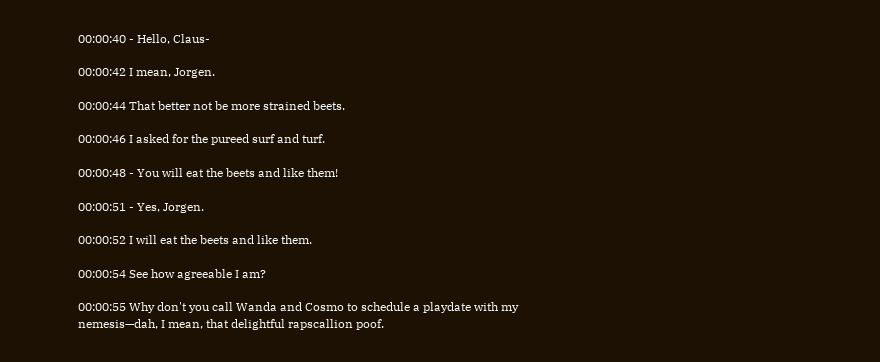00:00:40 - Hello, Claus-

00:00:42 I mean, Jorgen.

00:00:44 That better not be more strained beets.

00:00:46 I asked for the pureed surf and turf.

00:00:48 - You will eat the beets and like them!

00:00:51 - Yes, Jorgen.

00:00:52 I will eat the beets and like them.

00:00:54 See how agreeable I am?

00:00:55 Why don't you call Wanda and Cosmo to schedule a playdate with my nemesis—dah, I mean, that delightful rapscallion poof.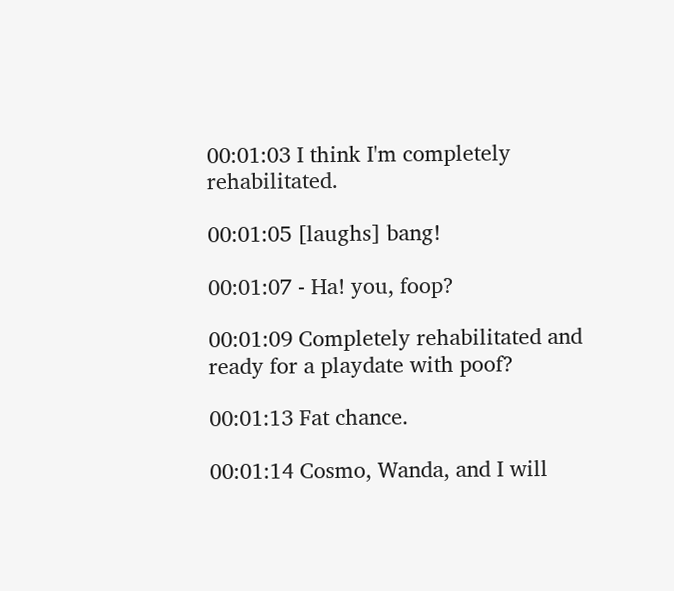00:01:03 I think I'm completely rehabilitated.

00:01:05 [laughs] bang!

00:01:07 - Ha! you, foop?

00:01:09 Completely rehabilitated and ready for a playdate with poof?

00:01:13 Fat chance.

00:01:14 Cosmo, Wanda, and I will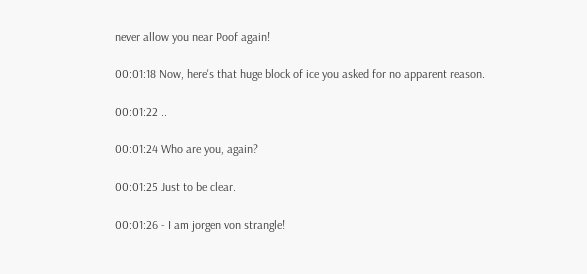never allow you near Poof again!

00:01:18 Now, here's that huge block of ice you asked for no apparent reason.

00:01:22 ..

00:01:24 Who are you, again?

00:01:25 Just to be clear.

00:01:26 - I am jorgen von strangle!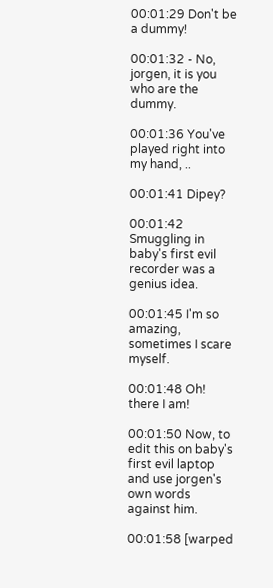00:01:29 Don't be a dummy!

00:01:32 - No, jorgen, it is you who are the dummy.

00:01:36 You've played right into my hand, ..

00:01:41 Dipey?

00:01:42 Smuggling in baby's first evil recorder was a genius idea.

00:01:45 I'm so amazing, sometimes I scare myself.

00:01:48 Oh! there I am!

00:01:50 Now, to edit this on baby's first evil laptop and use jorgen's own words against him.

00:01:58 [warped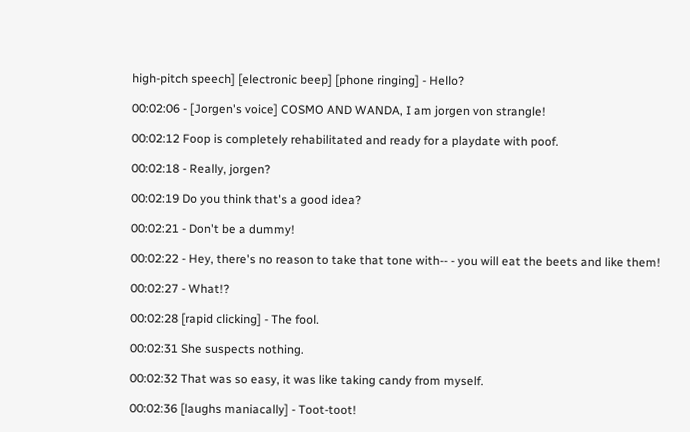high-pitch speech] [electronic beep] [phone ringing] - Hello?

00:02:06 - [Jorgen's voice] COSMO AND WANDA, I am jorgen von strangle!

00:02:12 Foop is completely rehabilitated and ready for a playdate with poof.

00:02:18 - Really, jorgen?

00:02:19 Do you think that's a good idea?

00:02:21 - Don't be a dummy!

00:02:22 - Hey, there's no reason to take that tone with-- - you will eat the beets and like them!

00:02:27 - What!?

00:02:28 [rapid clicking] - The fool.

00:02:31 She suspects nothing.

00:02:32 That was so easy, it was like taking candy from myself.

00:02:36 [laughs maniacally] - Toot-toot!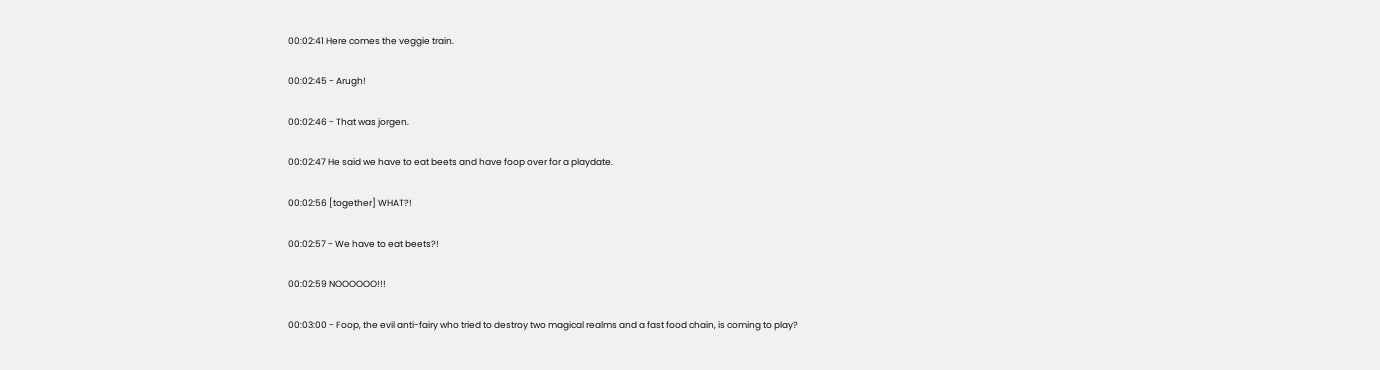00:02:41 Here comes the veggie train.

00:02:45 - Arugh!

00:02:46 - That was jorgen.

00:02:47 He said we have to eat beets and have foop over for a playdate.

00:02:56 [together] WHAT?!

00:02:57 - We have to eat beets?!

00:02:59 NOOOOOO!!!

00:03:00 - Foop, the evil anti-fairy who tried to destroy two magical realms and a fast food chain, is coming to play?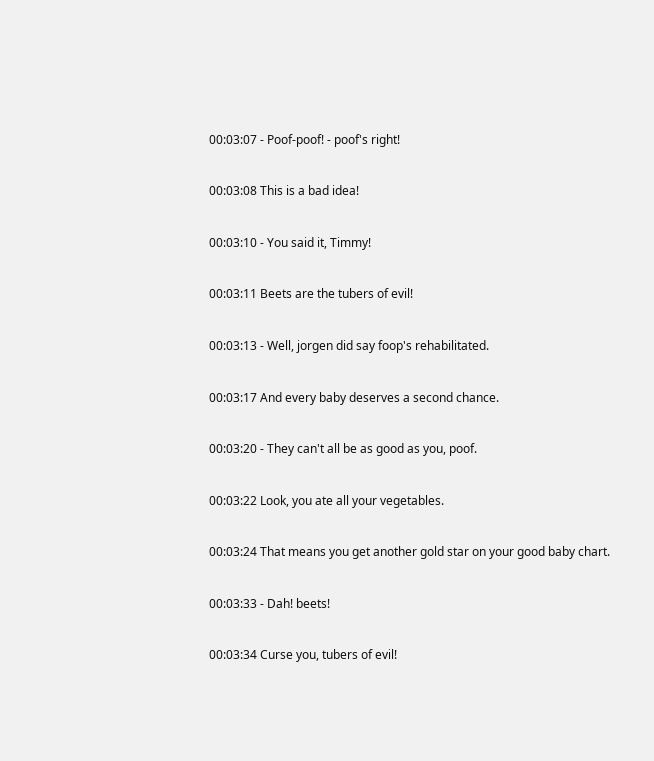00:03:07 - Poof-poof! - poof's right!

00:03:08 This is a bad idea!

00:03:10 - You said it, Timmy!

00:03:11 Beets are the tubers of evil!

00:03:13 - Well, jorgen did say foop's rehabilitated.

00:03:17 And every baby deserves a second chance.

00:03:20 - They can't all be as good as you, poof.

00:03:22 Look, you ate all your vegetables.

00:03:24 That means you get another gold star on your good baby chart.

00:03:33 - Dah! beets!

00:03:34 Curse you, tubers of evil!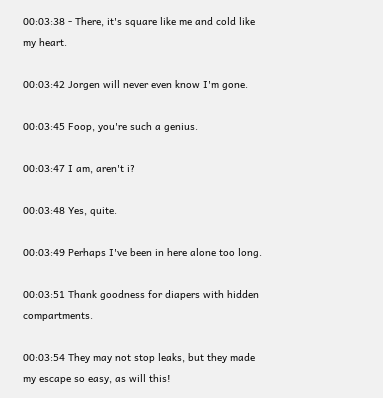00:03:38 - There, it's square like me and cold like my heart.

00:03:42 Jorgen will never even know I'm gone.

00:03:45 Foop, you're such a genius.

00:03:47 I am, aren't i?

00:03:48 Yes, quite.

00:03:49 Perhaps I've been in here alone too long.

00:03:51 Thank goodness for diapers with hidden compartments.

00:03:54 They may not stop leaks, but they made my escape so easy, as will this!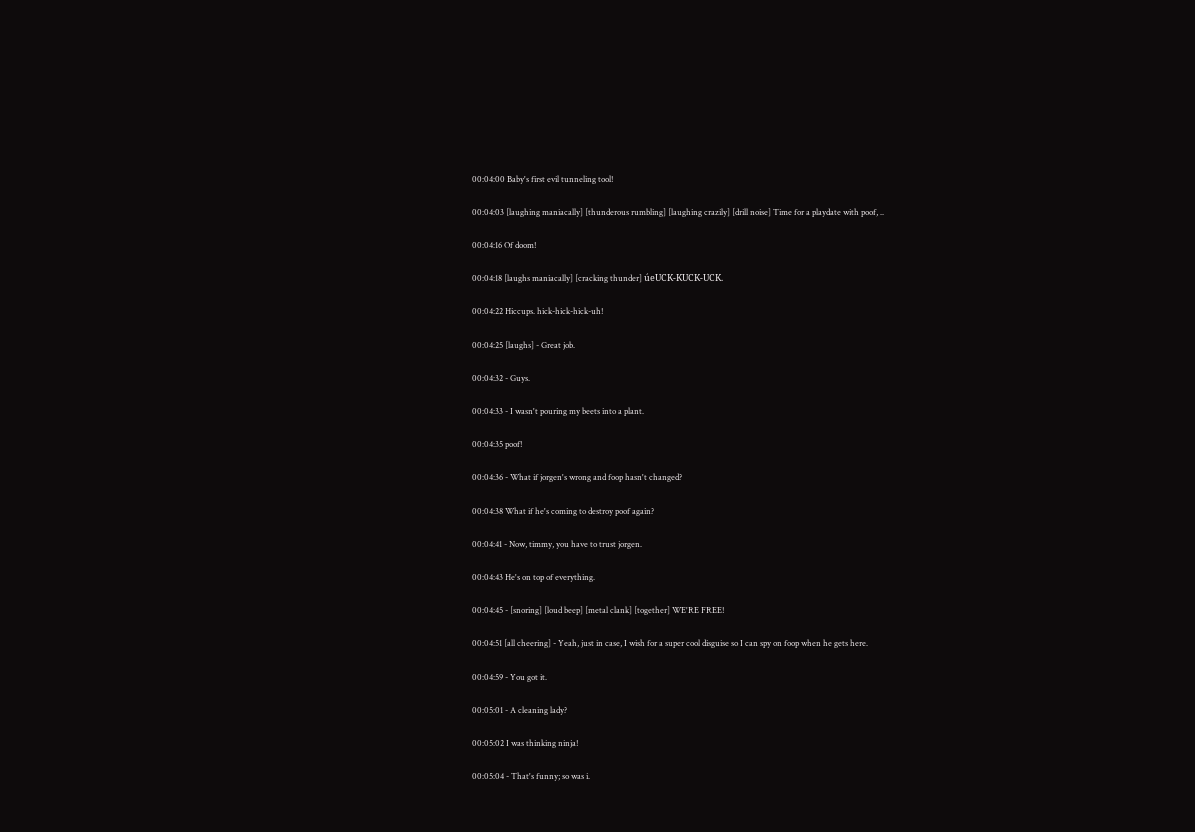00:04:00 Baby's first evil tunneling tool!

00:04:03 [laughing maniacally] [thunderous rumbling] [laughing crazily] [drill noise] Time for a playdate with poof, ..

00:04:16 Of doom!

00:04:18 [laughs maniacally] [cracking thunder] úeUCK-KUCK-UCK.

00:04:22 Hiccups. hick-hick-hick-uh!

00:04:25 [laughs] - Great job.

00:04:32 - Guys.

00:04:33 - I wasn't pouring my beets into a plant.

00:04:35 poof!

00:04:36 - What if jorgen's wrong and foop hasn't changed?

00:04:38 What if he's coming to destroy poof again?

00:04:41 - Now, timmy, you have to trust jorgen.

00:04:43 He's on top of everything.

00:04:45 - [snoring] [loud beep] [metal clank] [together] WE'RE FREE!

00:04:51 [all cheering] - Yeah, just in case, I wish for a super cool disguise so I can spy on foop when he gets here.

00:04:59 - You got it.

00:05:01 - A cleaning lady?

00:05:02 I was thinking ninja!

00:05:04 - That's funny; so was i.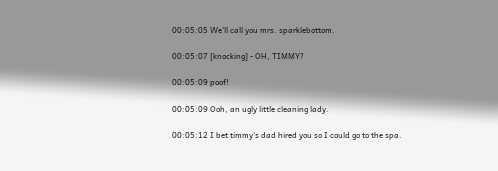00:05:05 We'll call you mrs. sparklebottom.

00:05:07 [knocking] - OH, TIMMY?

00:05:09 poof!

00:05:09 Ooh, an ugly little cleaning lady.

00:05:12 I bet timmy's dad hired you so I could go to the spa.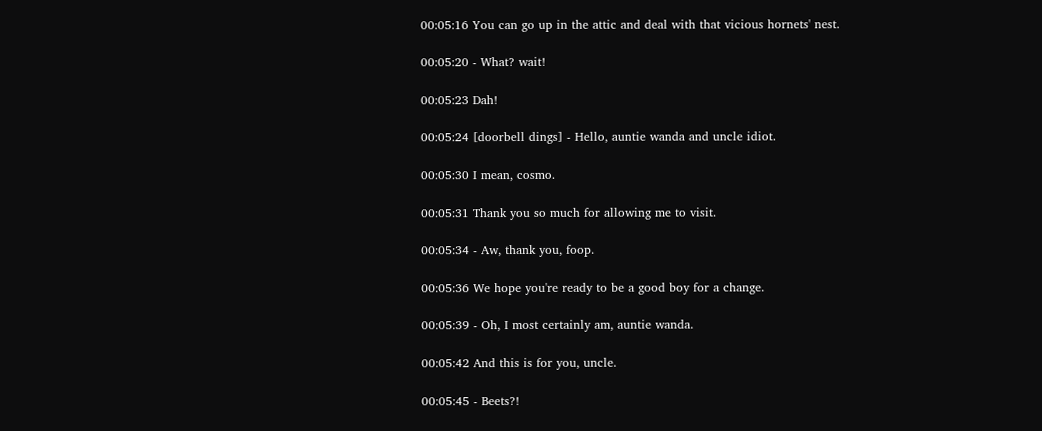00:05:16 You can go up in the attic and deal with that vicious hornets' nest.

00:05:20 - What? wait!

00:05:23 Dah!

00:05:24 [doorbell dings] - Hello, auntie wanda and uncle idiot.

00:05:30 I mean, cosmo.

00:05:31 Thank you so much for allowing me to visit.

00:05:34 - Aw, thank you, foop.

00:05:36 We hope you're ready to be a good boy for a change.

00:05:39 - Oh, I most certainly am, auntie wanda.

00:05:42 And this is for you, uncle.

00:05:45 - Beets?!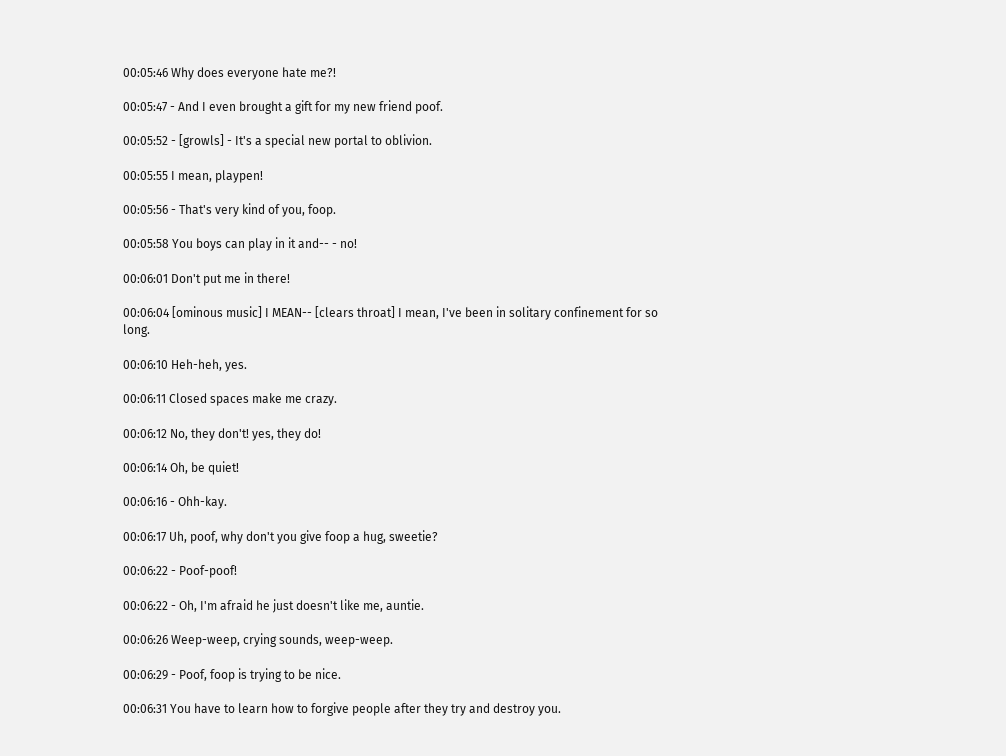00:05:46 Why does everyone hate me?!

00:05:47 - And I even brought a gift for my new friend poof.

00:05:52 - [growls] - It's a special new portal to oblivion.

00:05:55 I mean, playpen!

00:05:56 - That's very kind of you, foop.

00:05:58 You boys can play in it and-- - no!

00:06:01 Don't put me in there!

00:06:04 [ominous music] I MEAN-- [clears throat] I mean, I've been in solitary confinement for so long.

00:06:10 Heh-heh, yes.

00:06:11 Closed spaces make me crazy.

00:06:12 No, they don't! yes, they do!

00:06:14 Oh, be quiet!

00:06:16 - Ohh-kay.

00:06:17 Uh, poof, why don't you give foop a hug, sweetie?

00:06:22 - Poof-poof!

00:06:22 - Oh, I'm afraid he just doesn't like me, auntie.

00:06:26 Weep-weep, crying sounds, weep-weep.

00:06:29 - Poof, foop is trying to be nice.

00:06:31 You have to learn how to forgive people after they try and destroy you.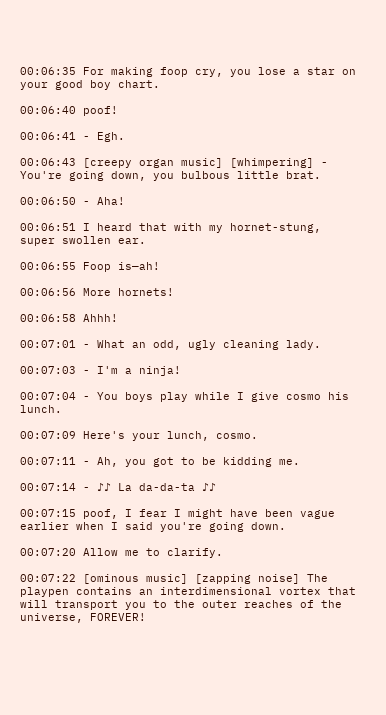00:06:35 For making foop cry, you lose a star on your good boy chart.

00:06:40 poof!

00:06:41 - Egh.

00:06:43 [creepy organ music] [whimpering] - You're going down, you bulbous little brat.

00:06:50 - Aha!

00:06:51 I heard that with my hornet-stung, super swollen ear.

00:06:55 Foop is—ah!

00:06:56 More hornets!

00:06:58 Ahhh!

00:07:01 - What an odd, ugly cleaning lady.

00:07:03 - I'm a ninja!

00:07:04 - You boys play while I give cosmo his lunch.

00:07:09 Here's your lunch, cosmo.

00:07:11 - Ah, you got to be kidding me.

00:07:14 - ♪♪ La da-da-ta ♪♪

00:07:15 poof, I fear I might have been vague earlier when I said you're going down.

00:07:20 Allow me to clarify.

00:07:22 [ominous music] [zapping noise] The playpen contains an interdimensional vortex that will transport you to the outer reaches of the universe, FOREVER!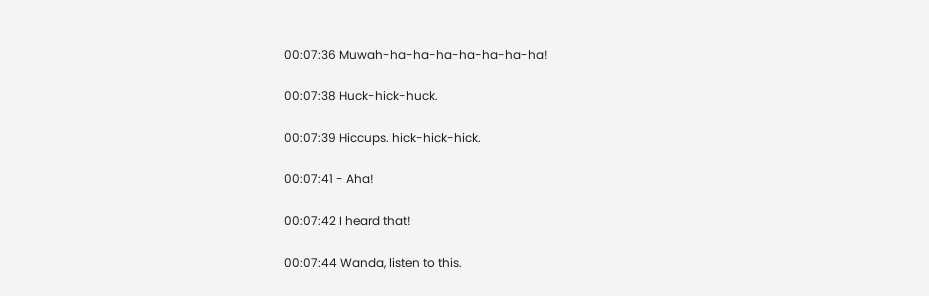00:07:36 Muwah-ha-ha-ha-ha-ha-ha-ha!

00:07:38 Huck-hick-huck.

00:07:39 Hiccups. hick-hick-hick.

00:07:41 - Aha!

00:07:42 I heard that!

00:07:44 Wanda, listen to this.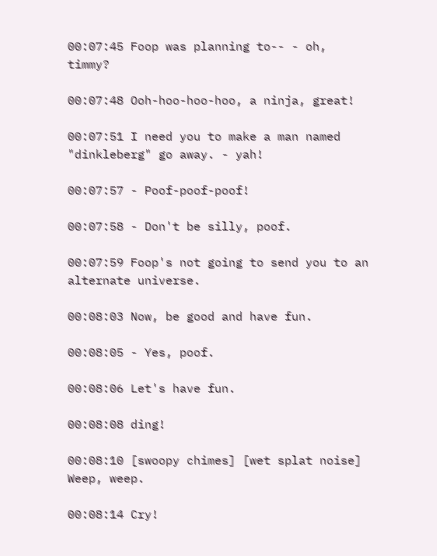00:07:45 Foop was planning to-- - oh, timmy?

00:07:48 Ooh-hoo-hoo-hoo, a ninja, great!

00:07:51 I need you to make a man named "dinkleberg" go away. - yah!

00:07:57 - Poof-poof-poof!

00:07:58 - Don't be silly, poof.

00:07:59 Foop's not going to send you to an alternate universe.

00:08:03 Now, be good and have fun.

00:08:05 - Yes, poof.

00:08:06 Let's have fun.

00:08:08 ding!

00:08:10 [swoopy chimes] [wet splat noise] Weep, weep.

00:08:14 Cry!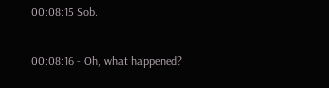00:08:15 Sob.

00:08:16 - Oh, what happened?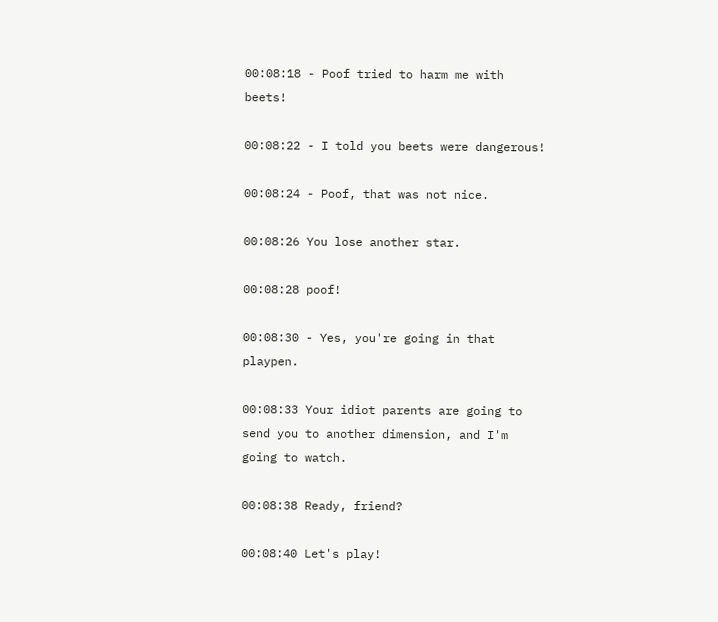00:08:18 - Poof tried to harm me with beets!

00:08:22 - I told you beets were dangerous!

00:08:24 - Poof, that was not nice.

00:08:26 You lose another star.

00:08:28 poof!

00:08:30 - Yes, you're going in that playpen.

00:08:33 Your idiot parents are going to send you to another dimension, and I'm going to watch.

00:08:38 Ready, friend?

00:08:40 Let's play!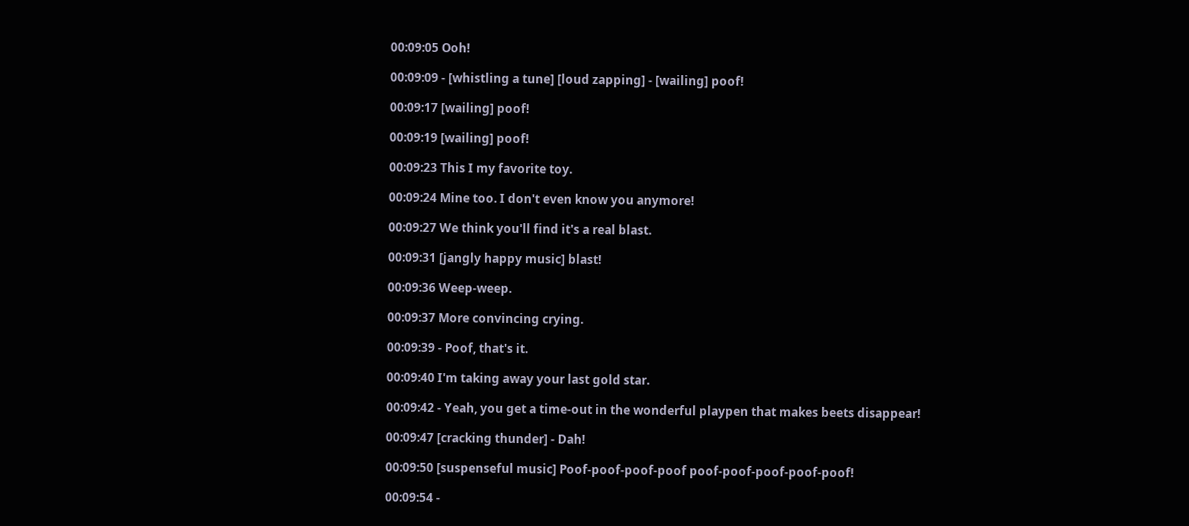00:09:05 Ooh!

00:09:09 - [whistling a tune] [loud zapping] - [wailing] poof!

00:09:17 [wailing] poof!

00:09:19 [wailing] poof!

00:09:23 This I my favorite toy.

00:09:24 Mine too. I don't even know you anymore!

00:09:27 We think you'll find it's a real blast.

00:09:31 [jangly happy music] blast!

00:09:36 Weep-weep.

00:09:37 More convincing crying.

00:09:39 - Poof, that's it.

00:09:40 I'm taking away your last gold star.

00:09:42 - Yeah, you get a time-out in the wonderful playpen that makes beets disappear!

00:09:47 [cracking thunder] - Dah!

00:09:50 [suspenseful music] Poof-poof-poof-poof poof-poof-poof-poof-poof!

00:09:54 -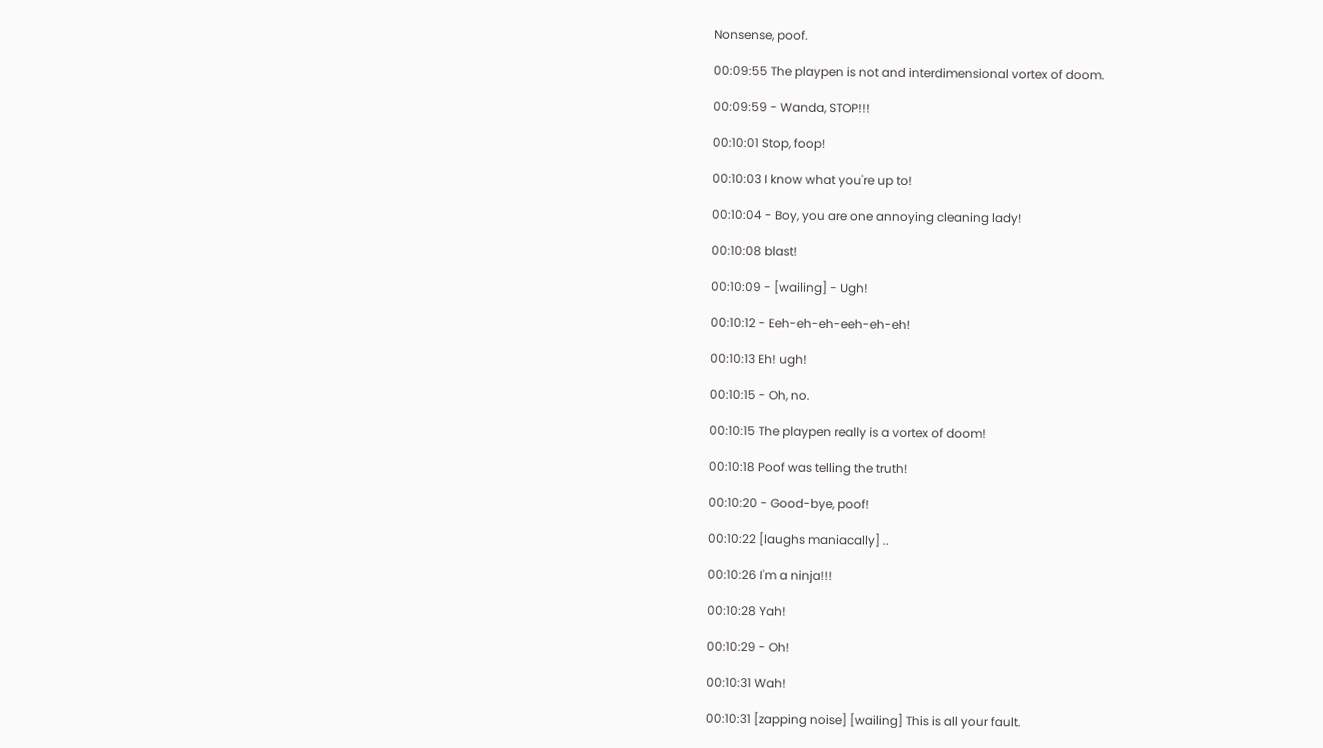Nonsense, poof.

00:09:55 The playpen is not and interdimensional vortex of doom.

00:09:59 - Wanda, STOP!!!

00:10:01 Stop, foop!

00:10:03 I know what you're up to!

00:10:04 - Boy, you are one annoying cleaning lady!

00:10:08 blast!

00:10:09 - [wailing] - Ugh!

00:10:12 - Eeh-eh-eh-eeh-eh-eh!

00:10:13 Eh! ugh!

00:10:15 - Oh, no.

00:10:15 The playpen really is a vortex of doom!

00:10:18 Poof was telling the truth!

00:10:20 - Good-bye, poof!

00:10:22 [laughs maniacally] ..

00:10:26 I'm a ninja!!!

00:10:28 Yah!

00:10:29 - Oh!

00:10:31 Wah!

00:10:31 [zapping noise] [wailing] This is all your fault.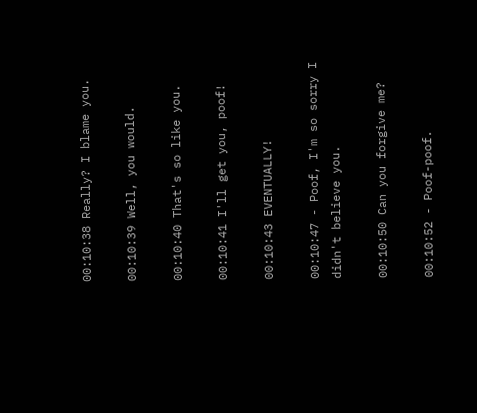00:10:38 Really? I blame you.

00:10:39 Well, you would.

00:10:40 That's so like you.

00:10:41 I'll get you, poof!

00:10:43 EVENTUALLY!

00:10:47 - Poof, I'm so sorry I didn't believe you.

00:10:50 Can you forgive me?

00:10:52 - Poof-poof.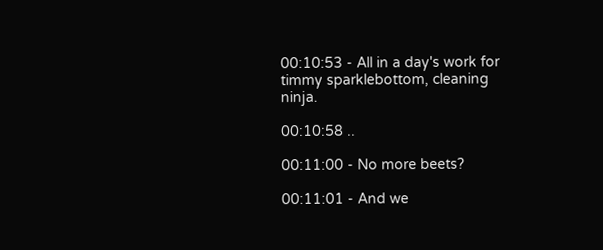00:10:53 - All in a day's work for timmy sparklebottom, cleaning ninja.

00:10:58 ..

00:11:00 - No more beets?

00:11:01 - And we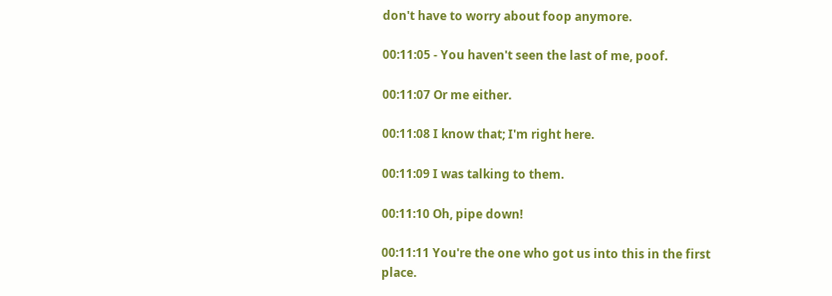don't have to worry about foop anymore.

00:11:05 - You haven't seen the last of me, poof.

00:11:07 Or me either.

00:11:08 I know that; I'm right here.

00:11:09 I was talking to them.

00:11:10 Oh, pipe down!

00:11:11 You're the one who got us into this in the first place.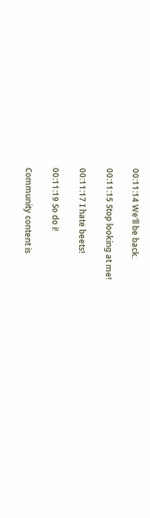00:11:14 We'll be back.

00:11:15 Stop looking at me!

00:11:17 I hate beets!

00:11:19 So do i!

Community content is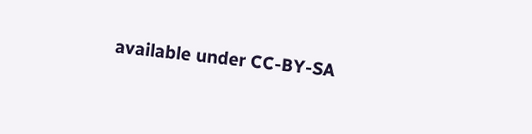available under CC-BY-SA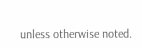unless otherwise noted.